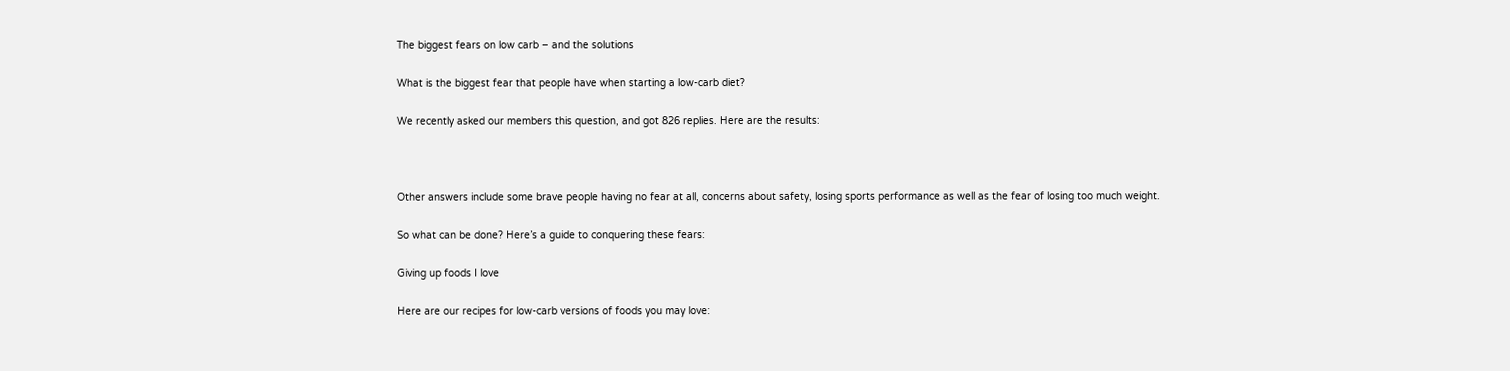The biggest fears on low carb – and the solutions

What is the biggest fear that people have when starting a low-carb diet?

We recently asked our members this question, and got 826 replies. Here are the results:



Other answers include some brave people having no fear at all, concerns about safety, losing sports performance as well as the fear of losing too much weight.

So what can be done? Here’s a guide to conquering these fears:

Giving up foods I love

Here are our recipes for low-carb versions of foods you may love: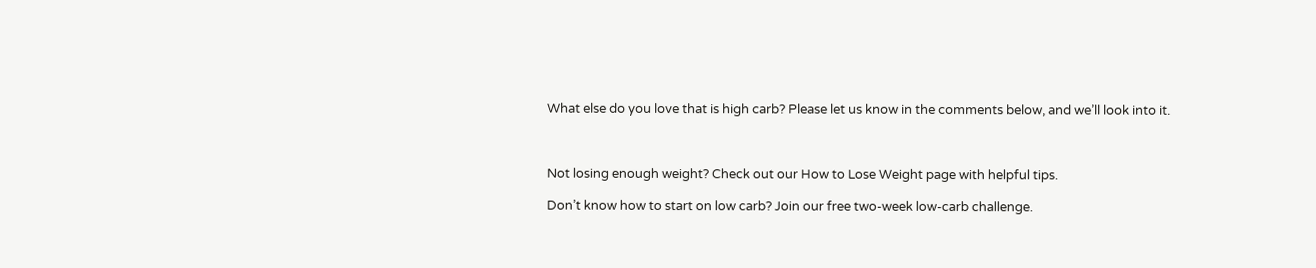What else do you love that is high carb? Please let us know in the comments below, and we’ll look into it.



Not losing enough weight? Check out our How to Lose Weight page with helpful tips.

Don’t know how to start on low carb? Join our free two-week low-carb challenge.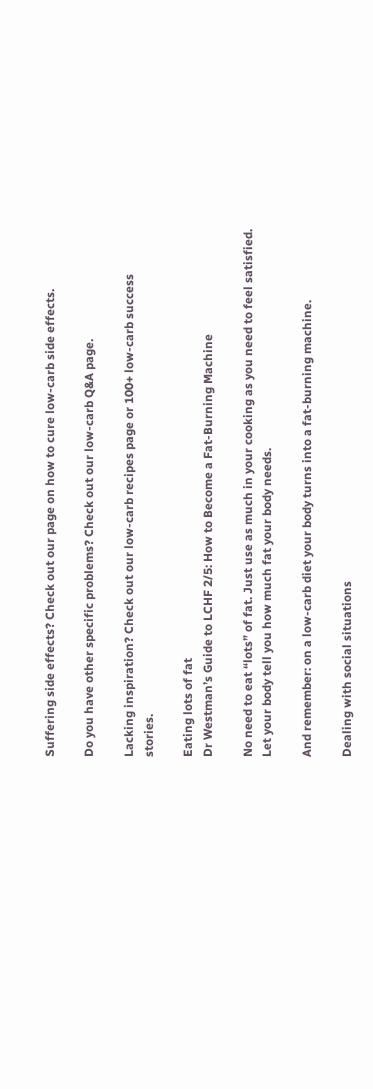Suffering side effects? Check out our page on how to cure low-carb side effects.

Do you have other specific problems? Check out our low-carb Q&A page.

Lacking inspiration? Check out our low-carb recipes page or 100+ low-carb success stories.

Eating lots of fat
Dr Westman’s Guide to LCHF 2/5: How to Become a Fat-Burning Machine

No need to eat “lots” of fat. Just use as much in your cooking as you need to feel satisfied. Let your body tell you how much fat your body needs.

And remember: on a low-carb diet your body turns into a fat-burning machine.

Dealing with social situations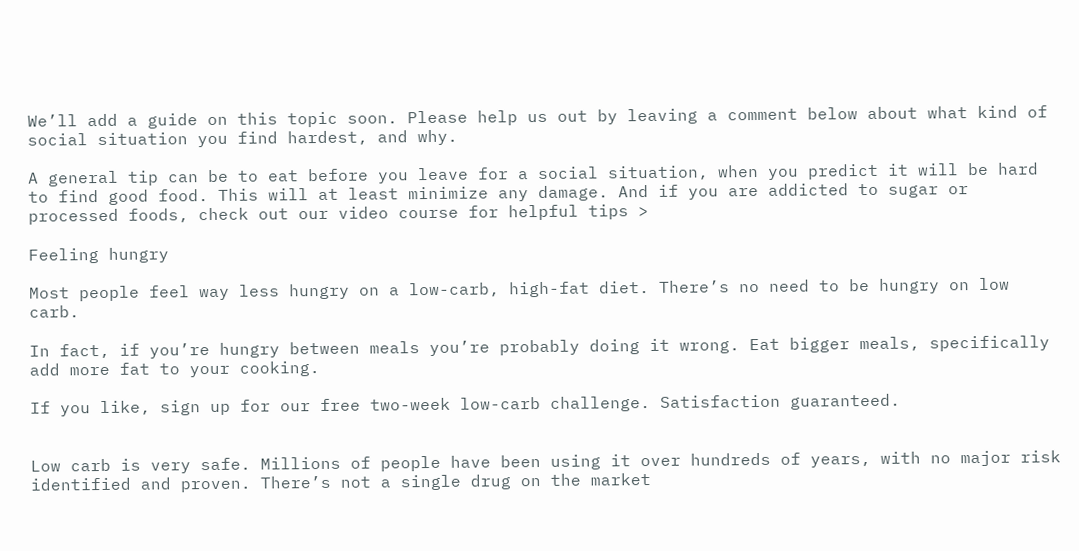We’ll add a guide on this topic soon. Please help us out by leaving a comment below about what kind of social situation you find hardest, and why.

A general tip can be to eat before you leave for a social situation, when you predict it will be hard to find good food. This will at least minimize any damage. And if you are addicted to sugar or processed foods, check out our video course for helpful tips >

Feeling hungry

Most people feel way less hungry on a low-carb, high-fat diet. There’s no need to be hungry on low carb.

In fact, if you’re hungry between meals you’re probably doing it wrong. Eat bigger meals, specifically add more fat to your cooking.

If you like, sign up for our free two-week low-carb challenge. Satisfaction guaranteed.


Low carb is very safe. Millions of people have been using it over hundreds of years, with no major risk identified and proven. There’s not a single drug on the market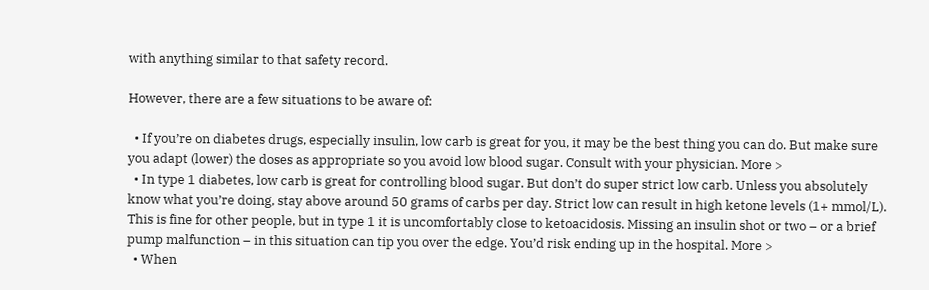with anything similar to that safety record.

However, there are a few situations to be aware of:

  • If you’re on diabetes drugs, especially insulin, low carb is great for you, it may be the best thing you can do. But make sure you adapt (lower) the doses as appropriate so you avoid low blood sugar. Consult with your physician. More >
  • In type 1 diabetes, low carb is great for controlling blood sugar. But don’t do super strict low carb. Unless you absolutely know what you’re doing, stay above around 50 grams of carbs per day. Strict low can result in high ketone levels (1+ mmol/L). This is fine for other people, but in type 1 it is uncomfortably close to ketoacidosis. Missing an insulin shot or two – or a brief pump malfunction – in this situation can tip you over the edge. You’d risk ending up in the hospital. More >
  • When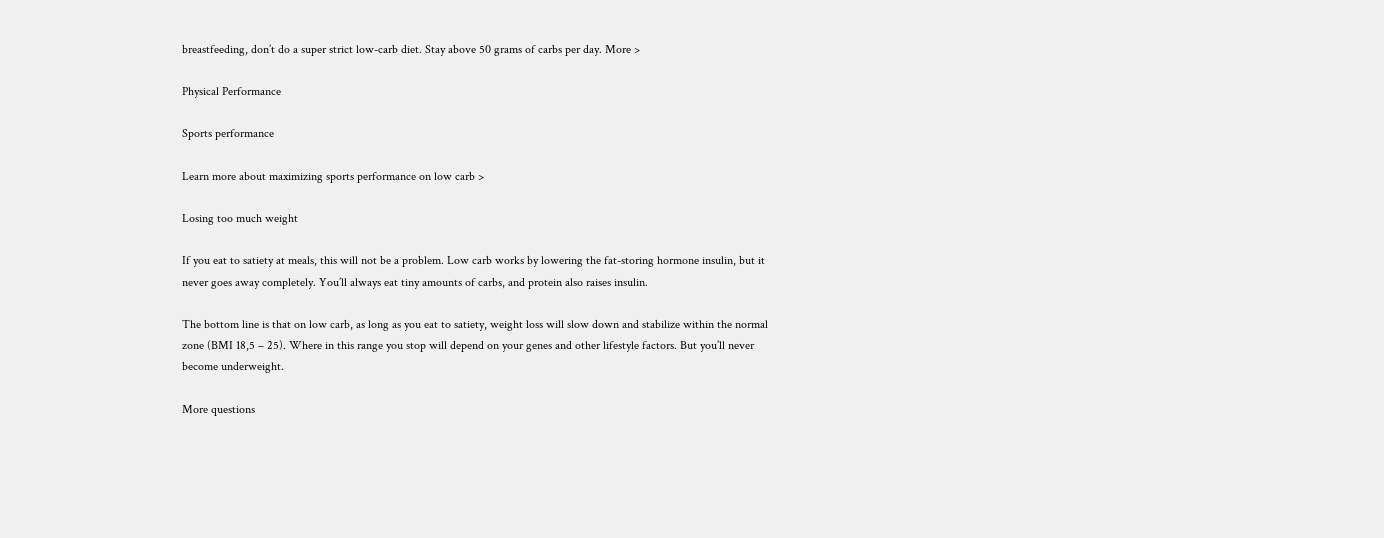breastfeeding, don’t do a super strict low-carb diet. Stay above 50 grams of carbs per day. More >

Physical Performance

Sports performance

Learn more about maximizing sports performance on low carb >

Losing too much weight

If you eat to satiety at meals, this will not be a problem. Low carb works by lowering the fat-storing hormone insulin, but it never goes away completely. You’ll always eat tiny amounts of carbs, and protein also raises insulin.

The bottom line is that on low carb, as long as you eat to satiety, weight loss will slow down and stabilize within the normal zone (BMI 18,5 – 25). Where in this range you stop will depend on your genes and other lifestyle factors. But you’ll never become underweight.

More questions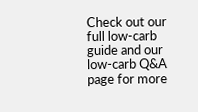Check out our full low-carb guide and our low-carb Q&A page for more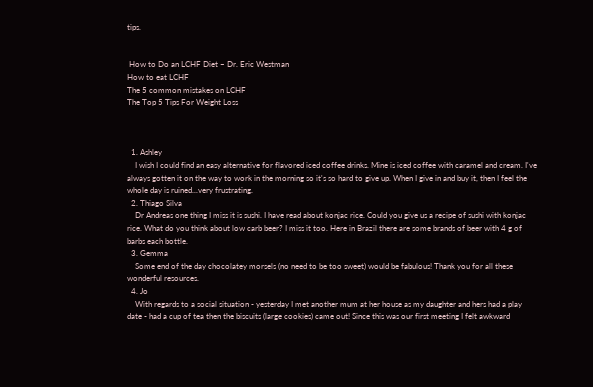tips.


 How to Do an LCHF Diet – Dr. Eric Westman
How to eat LCHF
The 5 common mistakes on LCHF
The Top 5 Tips For Weight Loss



  1. Ashley
    I wish I could find an easy alternative for flavored iced coffee drinks. Mine is iced coffee with caramel and cream. I've always gotten it on the way to work in the morning so it's so hard to give up. When I give in and buy it, then I feel the whole day is ruined...very frustrating.
  2. Thiago Silva
    Dr Andreas one thing I miss it is sushi. I have read about konjac rice. Could you give us a recipe of sushi with konjac rice. What do you think about low carb beer? I miss it too. Here in Brazil there are some brands of beer with 4 g of barbs each bottle.
  3. Gemma
    Some end of the day chocolatey morsels (no need to be too sweet) would be fabulous! Thank you for all these wonderful resources.
  4. Jo
    With regards to a social situation - yesterday I met another mum at her house as my daughter and hers had a play date - had a cup of tea then the biscuits (large cookies) came out! Since this was our first meeting I felt awkward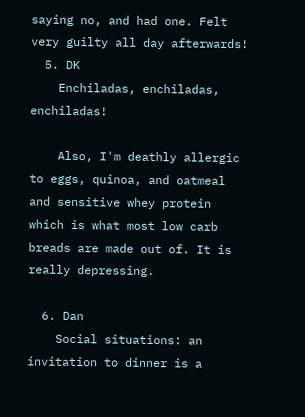saying no, and had one. Felt very guilty all day afterwards!
  5. DK
    Enchiladas, enchiladas, enchiladas!

    Also, I'm deathly allergic to eggs, quinoa, and oatmeal and sensitive whey protein which is what most low carb breads are made out of. It is really depressing.

  6. Dan
    Social situations: an invitation to dinner is a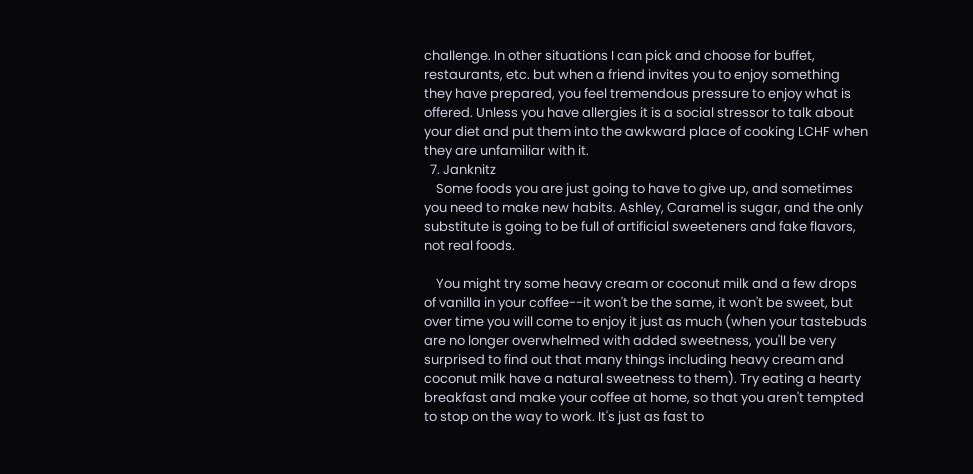challenge. In other situations I can pick and choose for buffet, restaurants, etc. but when a friend invites you to enjoy something they have prepared, you feel tremendous pressure to enjoy what is offered. Unless you have allergies it is a social stressor to talk about your diet and put them into the awkward place of cooking LCHF when they are unfamiliar with it.
  7. Janknitz
    Some foods you are just going to have to give up, and sometimes you need to make new habits. Ashley, Caramel is sugar, and the only substitute is going to be full of artificial sweeteners and fake flavors, not real foods.

    You might try some heavy cream or coconut milk and a few drops of vanilla in your coffee--it won't be the same, it won't be sweet, but over time you will come to enjoy it just as much (when your tastebuds are no longer overwhelmed with added sweetness, you'll be very surprised to find out that many things including heavy cream and coconut milk have a natural sweetness to them). Try eating a hearty breakfast and make your coffee at home, so that you aren't tempted to stop on the way to work. It's just as fast to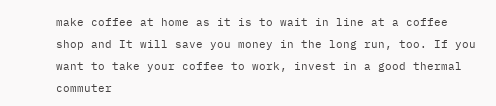make coffee at home as it is to wait in line at a coffee shop and It will save you money in the long run, too. If you want to take your coffee to work, invest in a good thermal commuter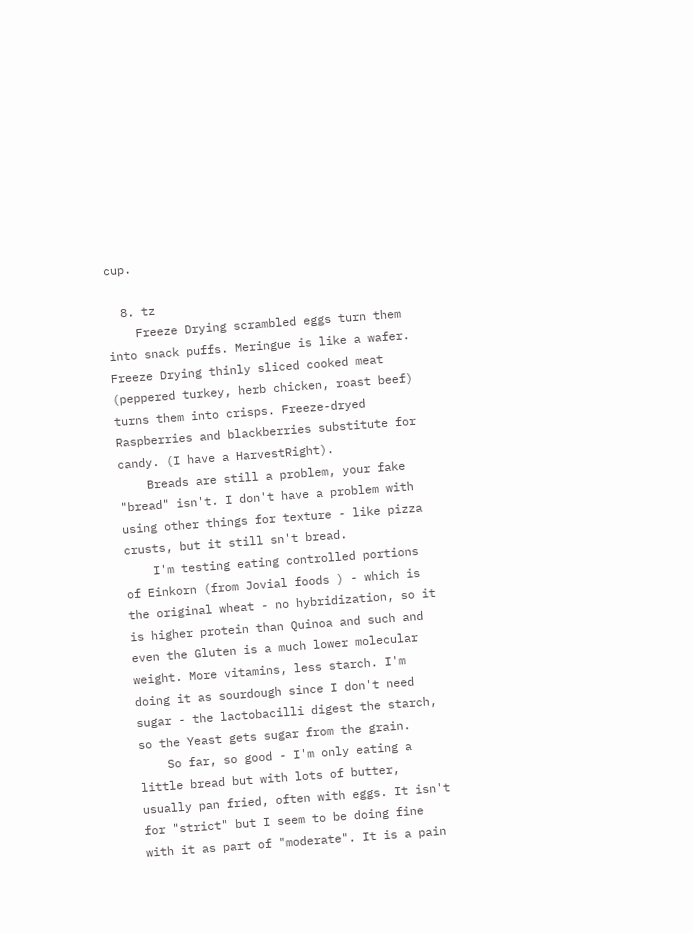cup.

  8. tz
    Freeze Drying scrambled eggs turn them into snack puffs. Meringue is like a wafer. Freeze Drying thinly sliced cooked meat (peppered turkey, herb chicken, roast beef) turns them into crisps. Freeze-dryed Raspberries and blackberries substitute for candy. (I have a HarvestRight).
    Breads are still a problem, your fake "bread" isn't. I don't have a problem with using other things for texture - like pizza crusts, but it still sn't bread.
    I'm testing eating controlled portions of Einkorn (from Jovial foods ) - which is the original wheat - no hybridization, so it is higher protein than Quinoa and such and even the Gluten is a much lower molecular weight. More vitamins, less starch. I'm doing it as sourdough since I don't need sugar - the lactobacilli digest the starch, so the Yeast gets sugar from the grain.
    So far, so good - I'm only eating a little bread but with lots of butter, usually pan fried, often with eggs. It isn't for "strict" but I seem to be doing fine with it as part of "moderate". It is a pain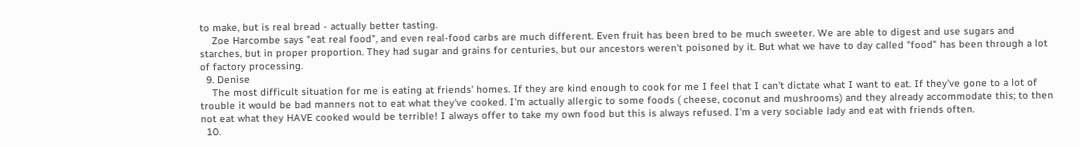to make, but is real bread - actually better tasting.
    Zoe Harcombe says "eat real food", and even real-food carbs are much different. Even fruit has been bred to be much sweeter. We are able to digest and use sugars and starches, but in proper proportion. They had sugar and grains for centuries, but our ancestors weren't poisoned by it. But what we have to day called "food" has been through a lot of factory processing.
  9. Denise
    The most difficult situation for me is eating at friends' homes. If they are kind enough to cook for me I feel that I can't dictate what I want to eat. If they've gone to a lot of trouble it would be bad manners not to eat what they've cooked. I'm actually allergic to some foods ( cheese, coconut and mushrooms) and they already accommodate this; to then not eat what they HAVE cooked would be terrible! I always offer to take my own food but this is always refused. I'm a very sociable lady and eat with friends often.
  10.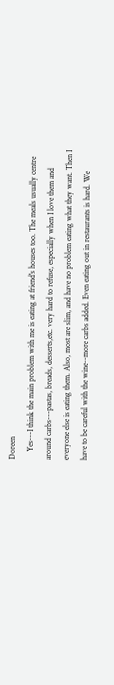Doreen
    Yes---I think the main problem with me is eating at friend's houses too. The meals usually centre around carbs---pastas, breads, desserts,etc. very hard to refuse, especially when I love them and everyone else is eating them. Also, most are slim, and have no problem eating what they want. Then I have to be careful with the wine--more carbs added. Even eating out in restaurants is hard. We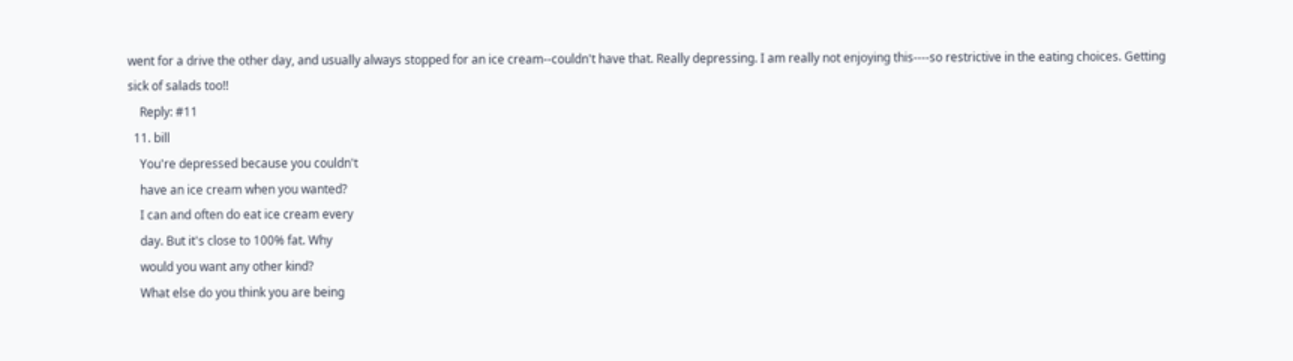went for a drive the other day, and usually always stopped for an ice cream--couldn't have that. Really depressing. I am really not enjoying this----so restrictive in the eating choices. Getting sick of salads too!!
    Reply: #11
  11. bill
    You're depressed because you couldn't
    have an ice cream when you wanted?
    I can and often do eat ice cream every
    day. But it's close to 100% fat. Why
    would you want any other kind?
    What else do you think you are being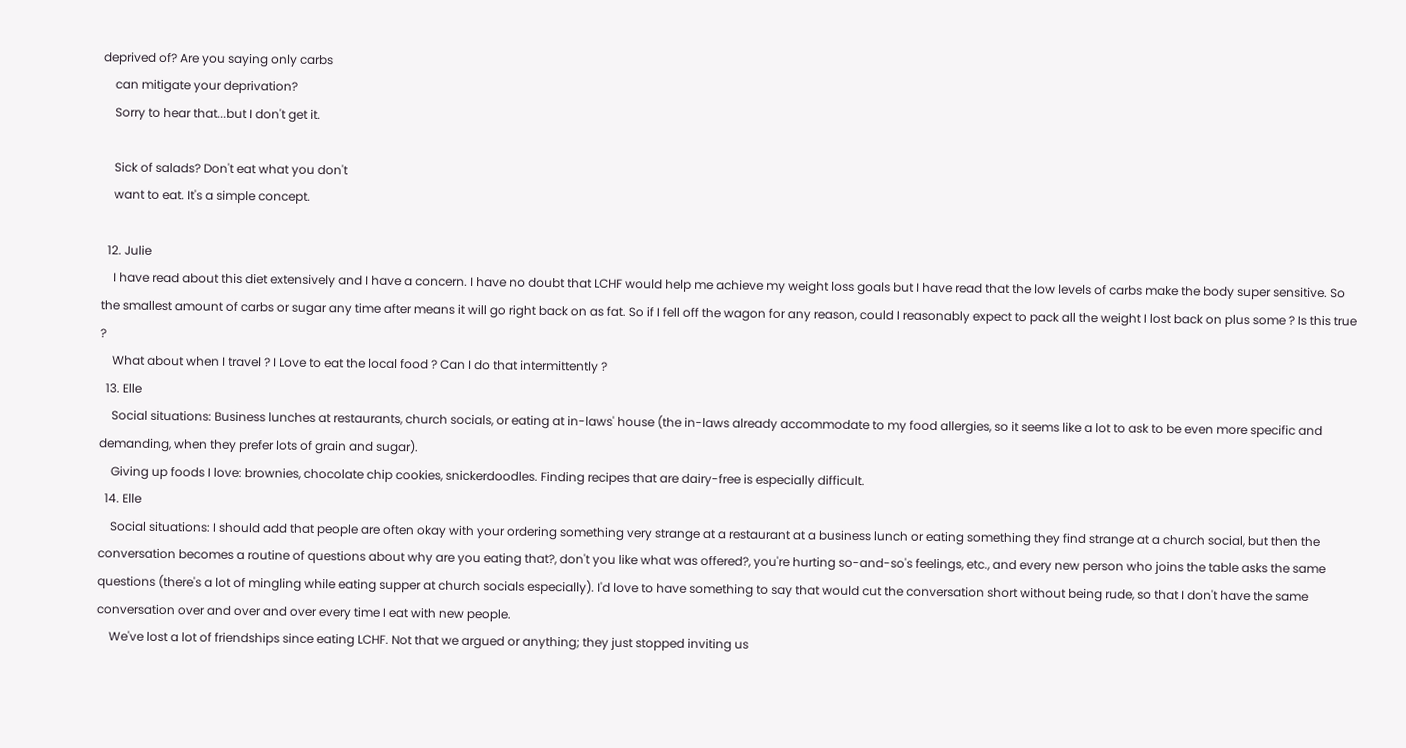deprived of? Are you saying only carbs
    can mitigate your deprivation?
    Sorry to hear that...but I don't get it.

    Sick of salads? Don't eat what you don't
    want to eat. It's a simple concept.

  12. Julie
    I have read about this diet extensively and I have a concern. I have no doubt that LCHF would help me achieve my weight loss goals but I have read that the low levels of carbs make the body super sensitive. So the smallest amount of carbs or sugar any time after means it will go right back on as fat. So if I fell off the wagon for any reason, could I reasonably expect to pack all the weight I lost back on plus some ? Is this true ?
    What about when I travel ? I Love to eat the local food ? Can I do that intermittently ?
  13. Elle
    Social situations: Business lunches at restaurants, church socials, or eating at in-laws' house (the in-laws already accommodate to my food allergies, so it seems like a lot to ask to be even more specific and demanding, when they prefer lots of grain and sugar).
    Giving up foods I love: brownies, chocolate chip cookies, snickerdoodles. Finding recipes that are dairy-free is especially difficult.
  14. Elle
    Social situations: I should add that people are often okay with your ordering something very strange at a restaurant at a business lunch or eating something they find strange at a church social, but then the conversation becomes a routine of questions about why are you eating that?, don't you like what was offered?, you're hurting so-and-so's feelings, etc., and every new person who joins the table asks the same questions (there's a lot of mingling while eating supper at church socials especially). I'd love to have something to say that would cut the conversation short without being rude, so that I don't have the same conversation over and over and over every time I eat with new people.
    We've lost a lot of friendships since eating LCHF. Not that we argued or anything; they just stopped inviting us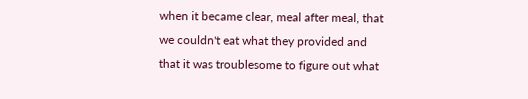when it became clear, meal after meal, that we couldn't eat what they provided and that it was troublesome to figure out what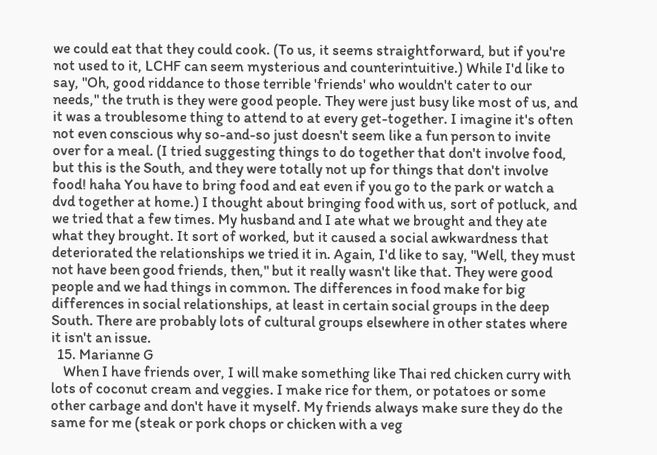we could eat that they could cook. (To us, it seems straightforward, but if you're not used to it, LCHF can seem mysterious and counterintuitive.) While I'd like to say, "Oh, good riddance to those terrible 'friends' who wouldn't cater to our needs," the truth is they were good people. They were just busy like most of us, and it was a troublesome thing to attend to at every get-together. I imagine it's often not even conscious why so-and-so just doesn't seem like a fun person to invite over for a meal. (I tried suggesting things to do together that don't involve food, but this is the South, and they were totally not up for things that don't involve food! haha You have to bring food and eat even if you go to the park or watch a dvd together at home.) I thought about bringing food with us, sort of potluck, and we tried that a few times. My husband and I ate what we brought and they ate what they brought. It sort of worked, but it caused a social awkwardness that deteriorated the relationships we tried it in. Again, I'd like to say, "Well, they must not have been good friends, then," but it really wasn't like that. They were good people and we had things in common. The differences in food make for big differences in social relationships, at least in certain social groups in the deep South. There are probably lots of cultural groups elsewhere in other states where it isn't an issue.
  15. Marianne G
    When I have friends over, I will make something like Thai red chicken curry with lots of coconut cream and veggies. I make rice for them, or potatoes or some other carbage and don't have it myself. My friends always make sure they do the same for me (steak or pork chops or chicken with a veg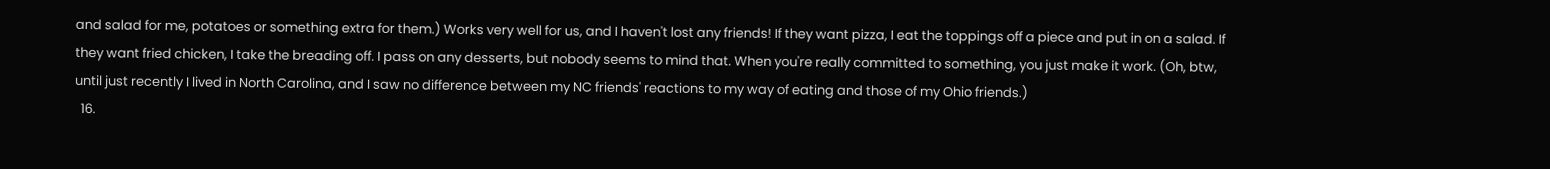and salad for me, potatoes or something extra for them.) Works very well for us, and I haven't lost any friends! If they want pizza, I eat the toppings off a piece and put in on a salad. If they want fried chicken, I take the breading off. I pass on any desserts, but nobody seems to mind that. When you're really committed to something, you just make it work. (Oh, btw, until just recently I lived in North Carolina, and I saw no difference between my NC friends' reactions to my way of eating and those of my Ohio friends.)
  16.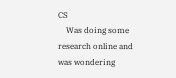CS
    Was doing some research online and was wondering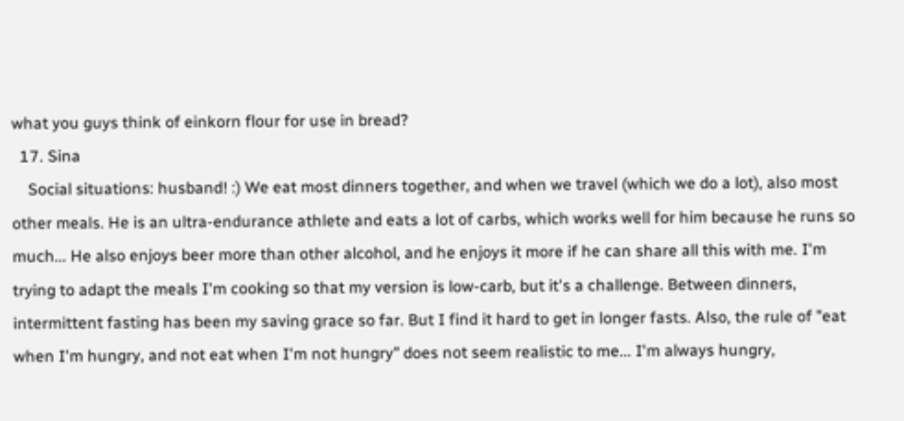what you guys think of einkorn flour for use in bread?
  17. Sina
    Social situations: husband! :) We eat most dinners together, and when we travel (which we do a lot), also most other meals. He is an ultra-endurance athlete and eats a lot of carbs, which works well for him because he runs so much... He also enjoys beer more than other alcohol, and he enjoys it more if he can share all this with me. I'm trying to adapt the meals I'm cooking so that my version is low-carb, but it's a challenge. Between dinners, intermittent fasting has been my saving grace so far. But I find it hard to get in longer fasts. Also, the rule of "eat when I'm hungry, and not eat when I'm not hungry" does not seem realistic to me... I'm always hungry,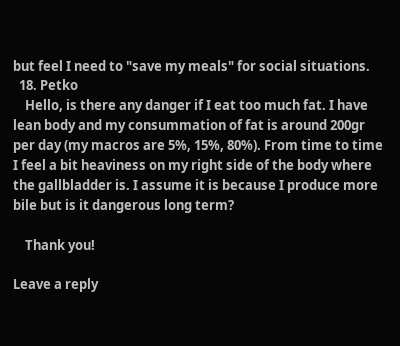but feel I need to "save my meals" for social situations.
  18. Petko
    Hello, is there any danger if I eat too much fat. I have lean body and my consummation of fat is around 200gr per day (my macros are 5%, 15%, 80%). From time to time I feel a bit heaviness on my right side of the body where the gallbladder is. I assume it is because I produce more bile but is it dangerous long term?

    Thank you!

Leave a reply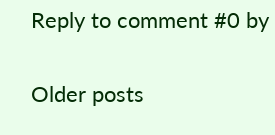Reply to comment #0 by

Older posts